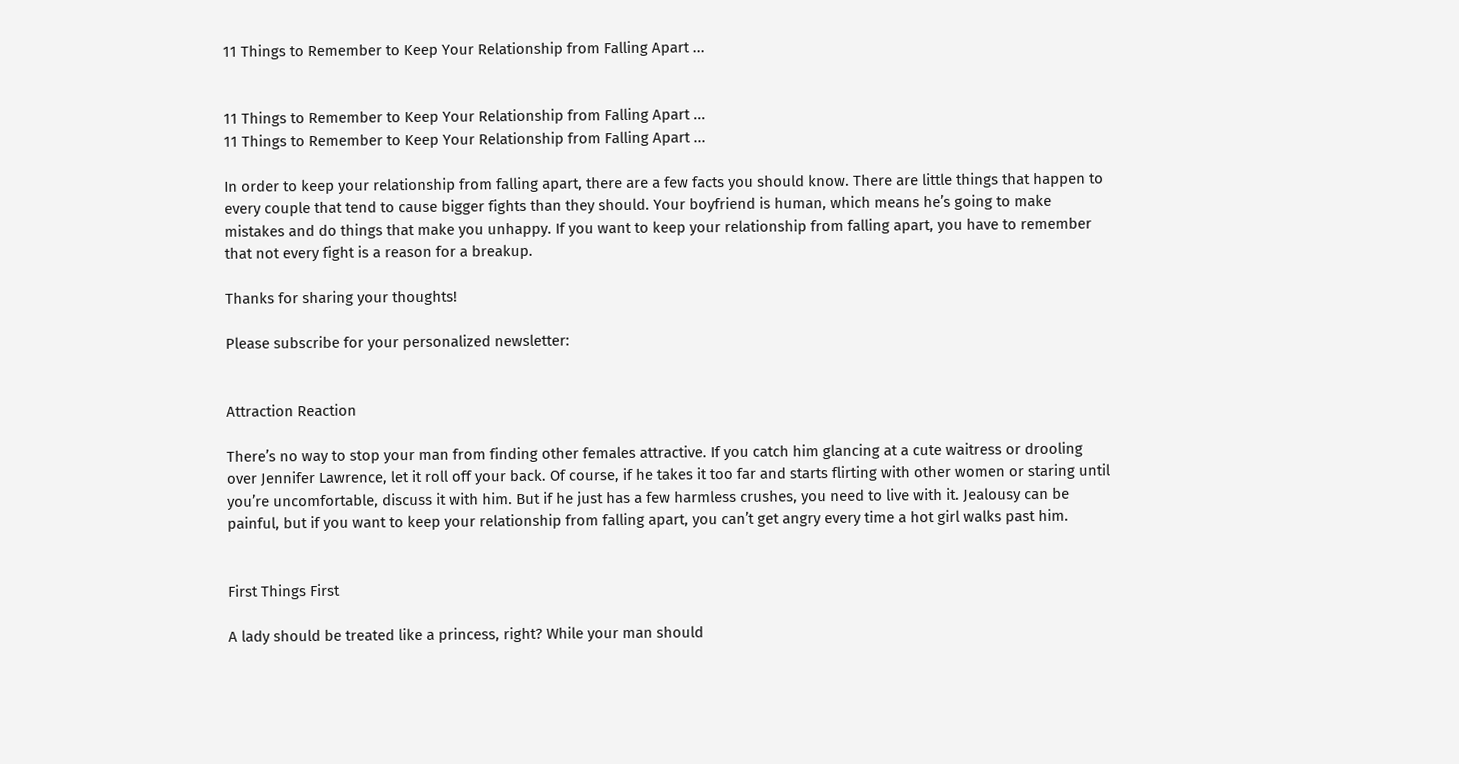11 Things to Remember to Keep Your Relationship from Falling Apart ...


11 Things to Remember to Keep Your Relationship from Falling Apart ...
11 Things to Remember to Keep Your Relationship from Falling Apart ...

In order to keep your relationship from falling apart, there are a few facts you should know. There are little things that happen to every couple that tend to cause bigger fights than they should. Your boyfriend is human, which means he’s going to make mistakes and do things that make you unhappy. If you want to keep your relationship from falling apart, you have to remember that not every fight is a reason for a breakup.

Thanks for sharing your thoughts!

Please subscribe for your personalized newsletter:


Attraction Reaction

There’s no way to stop your man from finding other females attractive. If you catch him glancing at a cute waitress or drooling over Jennifer Lawrence, let it roll off your back. Of course, if he takes it too far and starts flirting with other women or staring until you’re uncomfortable, discuss it with him. But if he just has a few harmless crushes, you need to live with it. Jealousy can be painful, but if you want to keep your relationship from falling apart, you can’t get angry every time a hot girl walks past him.


First Things First

A lady should be treated like a princess, right? While your man should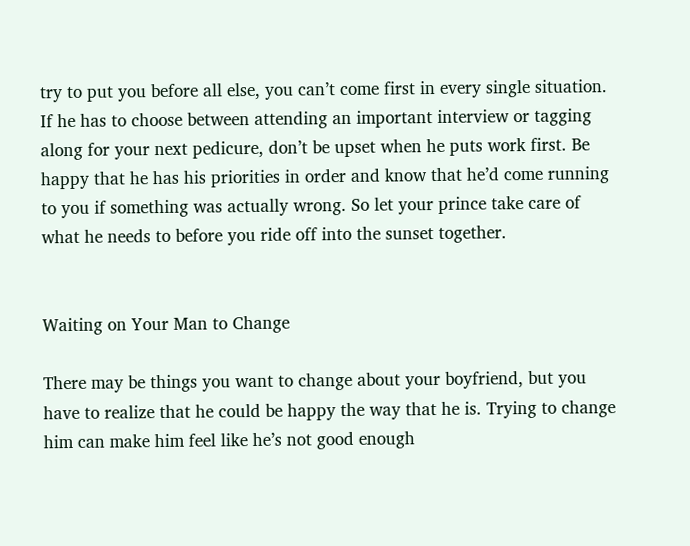try to put you before all else, you can’t come first in every single situation. If he has to choose between attending an important interview or tagging along for your next pedicure, don’t be upset when he puts work first. Be happy that he has his priorities in order and know that he’d come running to you if something was actually wrong. So let your prince take care of what he needs to before you ride off into the sunset together.


Waiting on Your Man to Change

There may be things you want to change about your boyfriend, but you have to realize that he could be happy the way that he is. Trying to change him can make him feel like he’s not good enough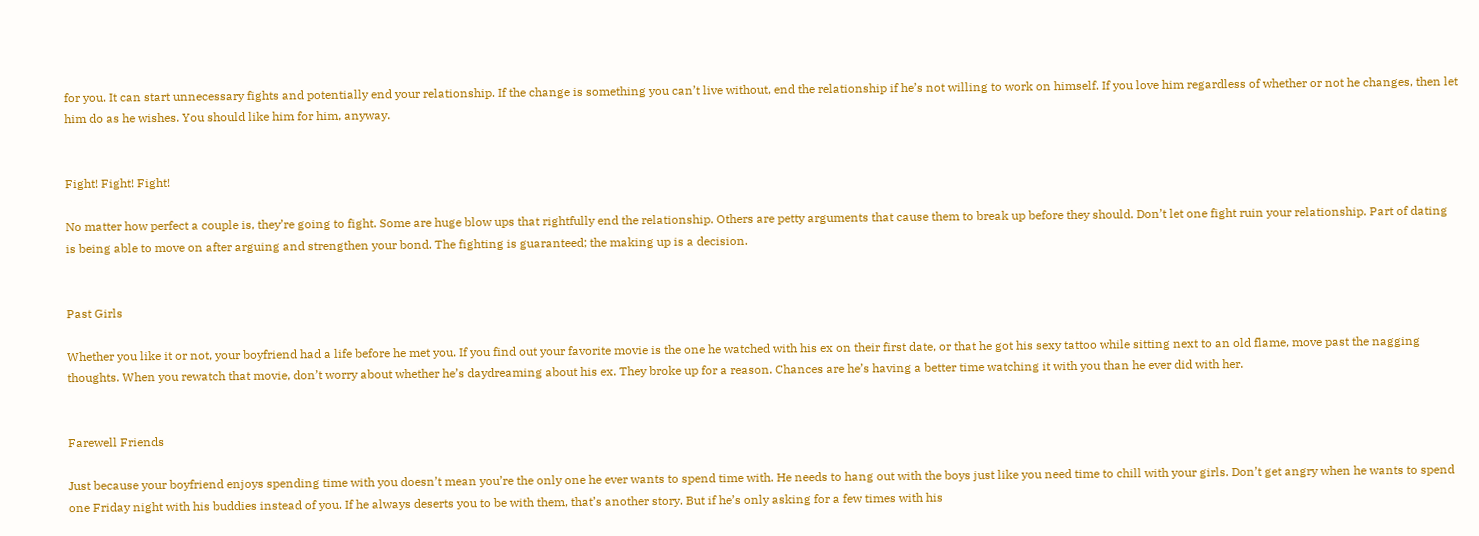for you. It can start unnecessary fights and potentially end your relationship. If the change is something you can’t live without, end the relationship if he’s not willing to work on himself. If you love him regardless of whether or not he changes, then let him do as he wishes. You should like him for him, anyway.


Fight! Fight! Fight!

No matter how perfect a couple is, they’re going to fight. Some are huge blow ups that rightfully end the relationship. Others are petty arguments that cause them to break up before they should. Don’t let one fight ruin your relationship. Part of dating is being able to move on after arguing and strengthen your bond. The fighting is guaranteed; the making up is a decision.


Past Girls

Whether you like it or not, your boyfriend had a life before he met you. If you find out your favorite movie is the one he watched with his ex on their first date, or that he got his sexy tattoo while sitting next to an old flame, move past the nagging thoughts. When you rewatch that movie, don’t worry about whether he’s daydreaming about his ex. They broke up for a reason. Chances are he’s having a better time watching it with you than he ever did with her.


Farewell Friends

Just because your boyfriend enjoys spending time with you doesn’t mean you’re the only one he ever wants to spend time with. He needs to hang out with the boys just like you need time to chill with your girls. Don’t get angry when he wants to spend one Friday night with his buddies instead of you. If he always deserts you to be with them, that’s another story. But if he’s only asking for a few times with his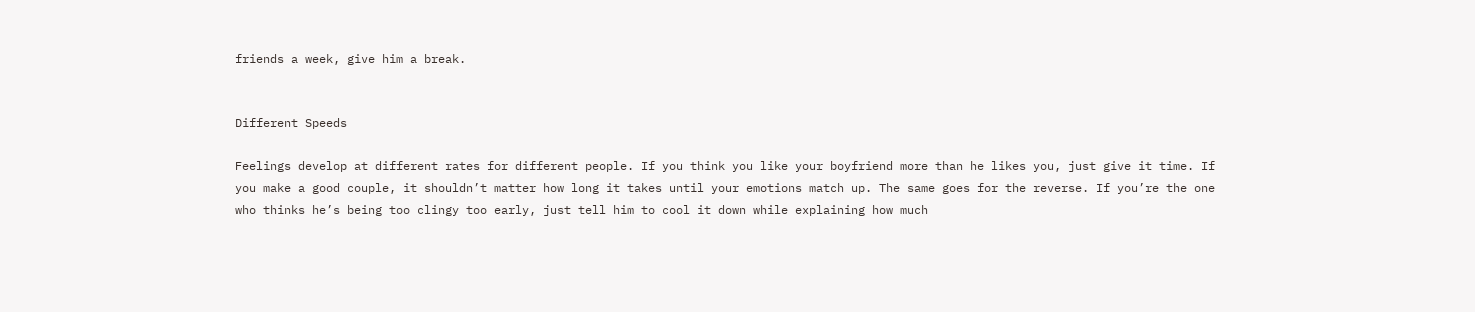friends a week, give him a break.


Different Speeds

Feelings develop at different rates for different people. If you think you like your boyfriend more than he likes you, just give it time. If you make a good couple, it shouldn’t matter how long it takes until your emotions match up. The same goes for the reverse. If you’re the one who thinks he’s being too clingy too early, just tell him to cool it down while explaining how much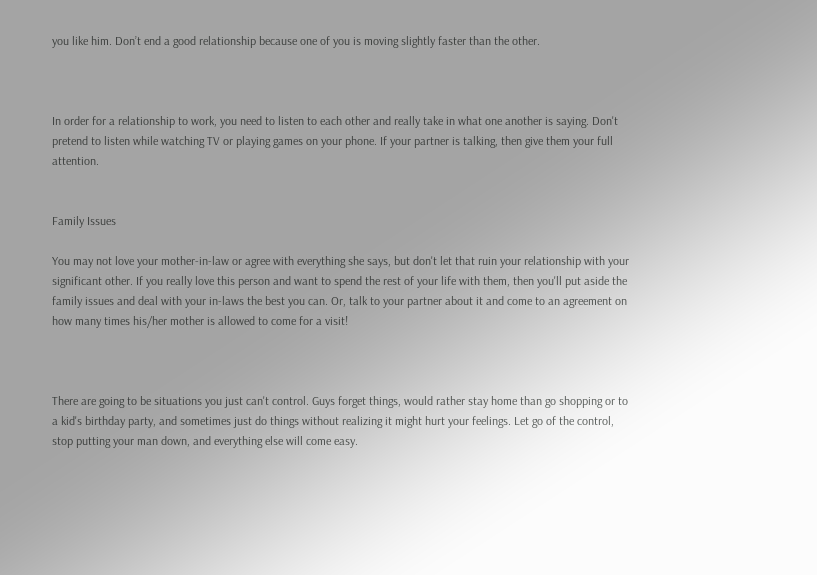you like him. Don’t end a good relationship because one of you is moving slightly faster than the other.



In order for a relationship to work, you need to listen to each other and really take in what one another is saying. Don't pretend to listen while watching TV or playing games on your phone. If your partner is talking, then give them your full attention.


Family Issues

You may not love your mother-in-law or agree with everything she says, but don't let that ruin your relationship with your significant other. If you really love this person and want to spend the rest of your life with them, then you'll put aside the family issues and deal with your in-laws the best you can. Or, talk to your partner about it and come to an agreement on how many times his/her mother is allowed to come for a visit!



There are going to be situations you just can't control. Guys forget things, would rather stay home than go shopping or to a kid's birthday party, and sometimes just do things without realizing it might hurt your feelings. Let go of the control, stop putting your man down, and everything else will come easy.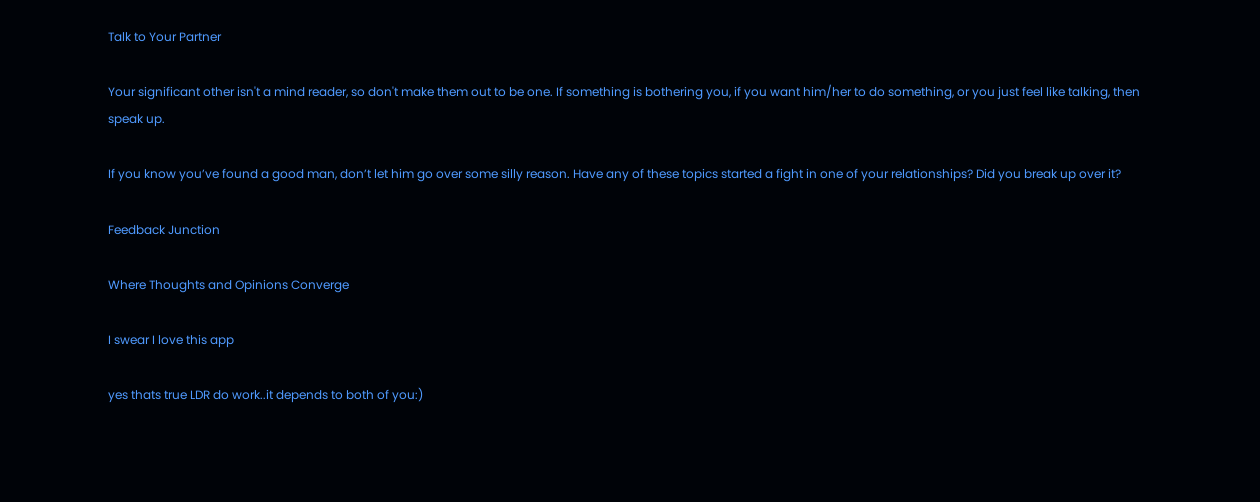Talk to Your Partner

Your significant other isn't a mind reader, so don't make them out to be one. If something is bothering you, if you want him/her to do something, or you just feel like talking, then speak up.

If you know you’ve found a good man, don’t let him go over some silly reason. Have any of these topics started a fight in one of your relationships? Did you break up over it?

Feedback Junction

Where Thoughts and Opinions Converge

I swear I love this app

yes thats true LDR do work..it depends to both of you:)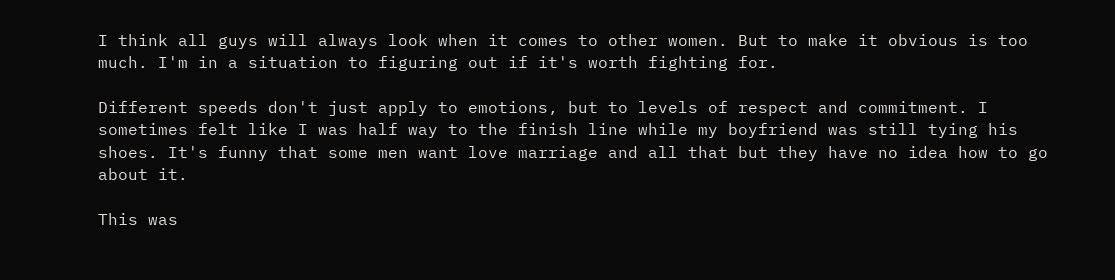I think all guys will always look when it comes to other women. But to make it obvious is too much. I'm in a situation to figuring out if it's worth fighting for.

Different speeds don't just apply to emotions, but to levels of respect and commitment. I sometimes felt like I was half way to the finish line while my boyfriend was still tying his shoes. It's funny that some men want love marriage and all that but they have no idea how to go about it.

This was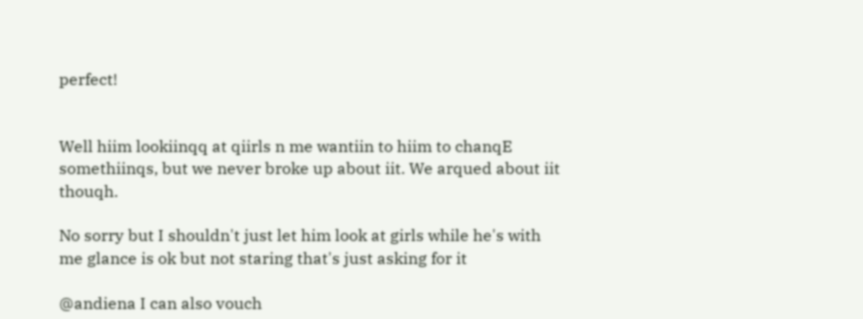perfect!


Well hiim lookiinqq at qiirls n me wantiin to hiim to chanqE somethiinqs, but we never broke up about iit. We arqued about iit thouqh.

No sorry but I shouldn't just let him look at girls while he's with me glance is ok but not staring that's just asking for it

@andiena I can also vouch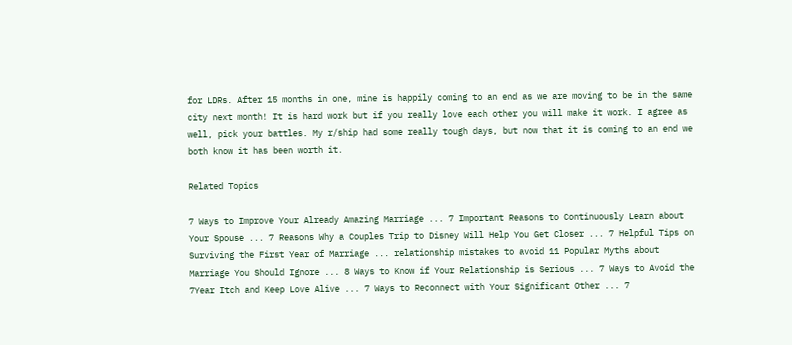for LDRs. After 15 months in one, mine is happily coming to an end as we are moving to be in the same city next month! It is hard work but if you really love each other you will make it work. I agree as well, pick your battles. My r/ship had some really tough days, but now that it is coming to an end we both know it has been worth it.

Related Topics

7 Ways to Improve Your Already Amazing Marriage ... 7 Important Reasons to Continuously Learn about Your Spouse ... 7 Reasons Why a Couples Trip to Disney Will Help You Get Closer ... 7 Helpful Tips on Surviving the First Year of Marriage ... relationship mistakes to avoid 11 Popular Myths about Marriage You Should Ignore ... 8 Ways to Know if Your Relationship is Serious ... 7 Ways to Avoid the 7Year Itch and Keep Love Alive ... 7 Ways to Reconnect with Your Significant Other ... 7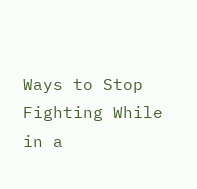Ways to Stop Fighting While in a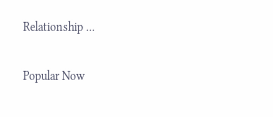Relationship ...

Popular Now